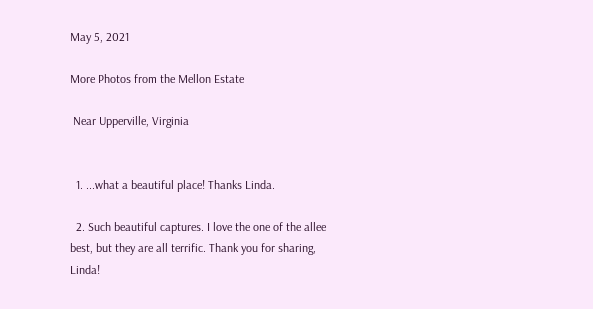May 5, 2021

More Photos from the Mellon Estate

 Near Upperville, Virginia


  1. ...what a beautiful place! Thanks Linda.

  2. Such beautiful captures. I love the one of the allee best, but they are all terrific. Thank you for sharing, Linda!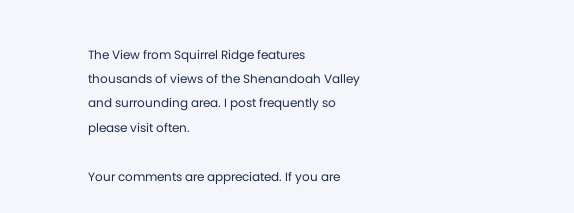The View from Squirrel Ridge features thousands of views of the Shenandoah Valley and surrounding area. I post frequently so please visit often.

Your comments are appreciated. If you are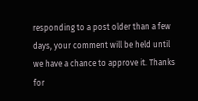responding to a post older than a few days, your comment will be held until we have a chance to approve it. Thanks for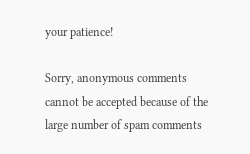your patience!

Sorry, anonymous comments cannot be accepted because of the large number of spam comments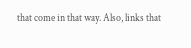that come in that way. Also, links that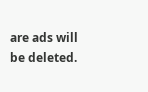are ads will be deleted.